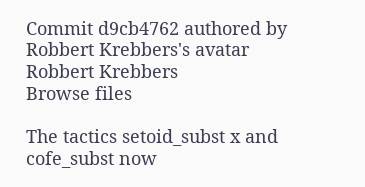Commit d9cb4762 authored by Robbert Krebbers's avatar Robbert Krebbers
Browse files

The tactics setoid_subst x and cofe_subst now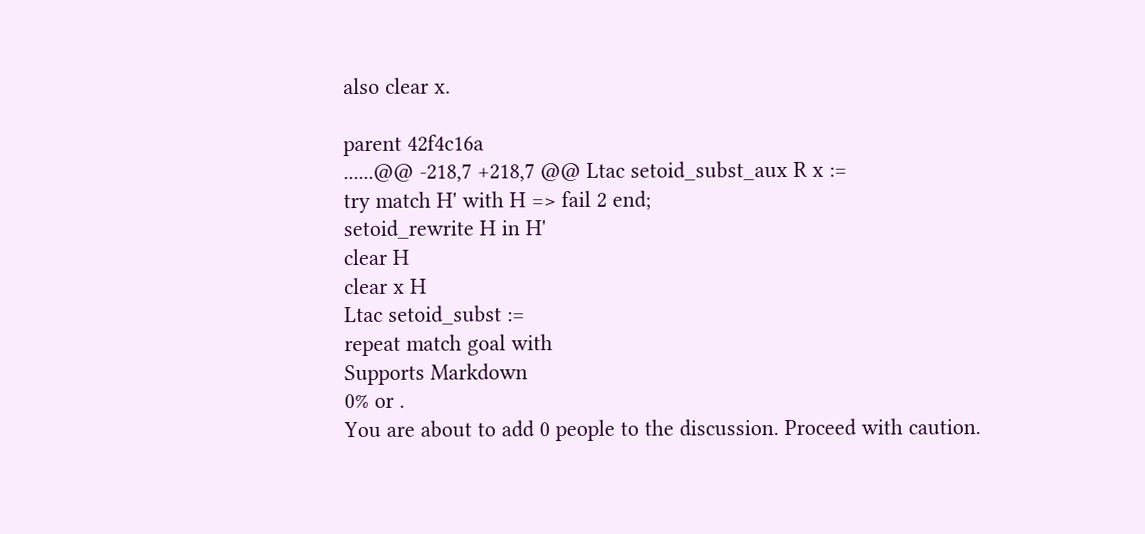also clear x.

parent 42f4c16a
......@@ -218,7 +218,7 @@ Ltac setoid_subst_aux R x :=
try match H' with H => fail 2 end;
setoid_rewrite H in H'
clear H
clear x H
Ltac setoid_subst :=
repeat match goal with
Supports Markdown
0% or .
You are about to add 0 people to the discussion. Proceed with caution.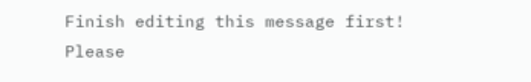Finish editing this message first!
Please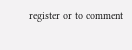register or to comment